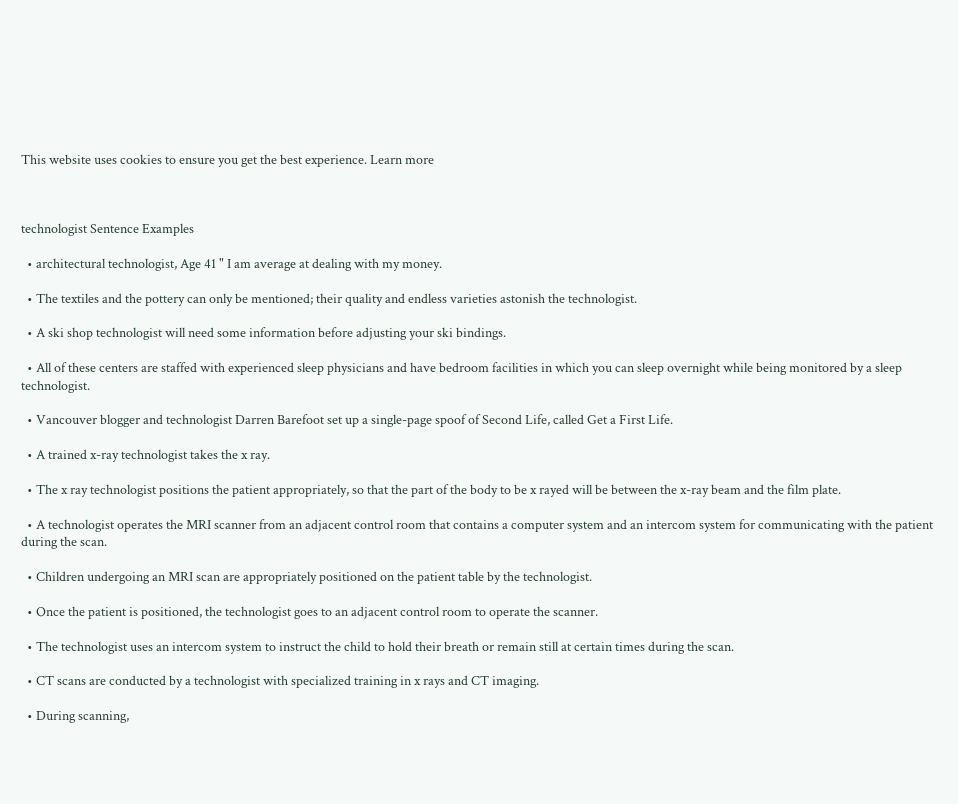This website uses cookies to ensure you get the best experience. Learn more



technologist Sentence Examples

  • architectural technologist, Age 41 " I am average at dealing with my money.

  • The textiles and the pottery can only be mentioned; their quality and endless varieties astonish the technologist.

  • A ski shop technologist will need some information before adjusting your ski bindings.

  • All of these centers are staffed with experienced sleep physicians and have bedroom facilities in which you can sleep overnight while being monitored by a sleep technologist.

  • Vancouver blogger and technologist Darren Barefoot set up a single-page spoof of Second Life, called Get a First Life.

  • A trained x-ray technologist takes the x ray.

  • The x ray technologist positions the patient appropriately, so that the part of the body to be x rayed will be between the x-ray beam and the film plate.

  • A technologist operates the MRI scanner from an adjacent control room that contains a computer system and an intercom system for communicating with the patient during the scan.

  • Children undergoing an MRI scan are appropriately positioned on the patient table by the technologist.

  • Once the patient is positioned, the technologist goes to an adjacent control room to operate the scanner.

  • The technologist uses an intercom system to instruct the child to hold their breath or remain still at certain times during the scan.

  • CT scans are conducted by a technologist with specialized training in x rays and CT imaging.

  • During scanning,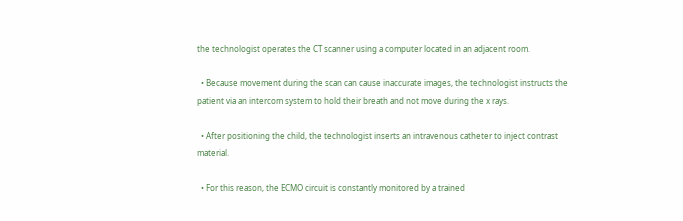the technologist operates the CT scanner using a computer located in an adjacent room.

  • Because movement during the scan can cause inaccurate images, the technologist instructs the patient via an intercom system to hold their breath and not move during the x rays.

  • After positioning the child, the technologist inserts an intravenous catheter to inject contrast material.

  • For this reason, the ECMO circuit is constantly monitored by a trained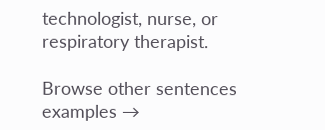technologist, nurse, or respiratory therapist.

Browse other sentences examples →